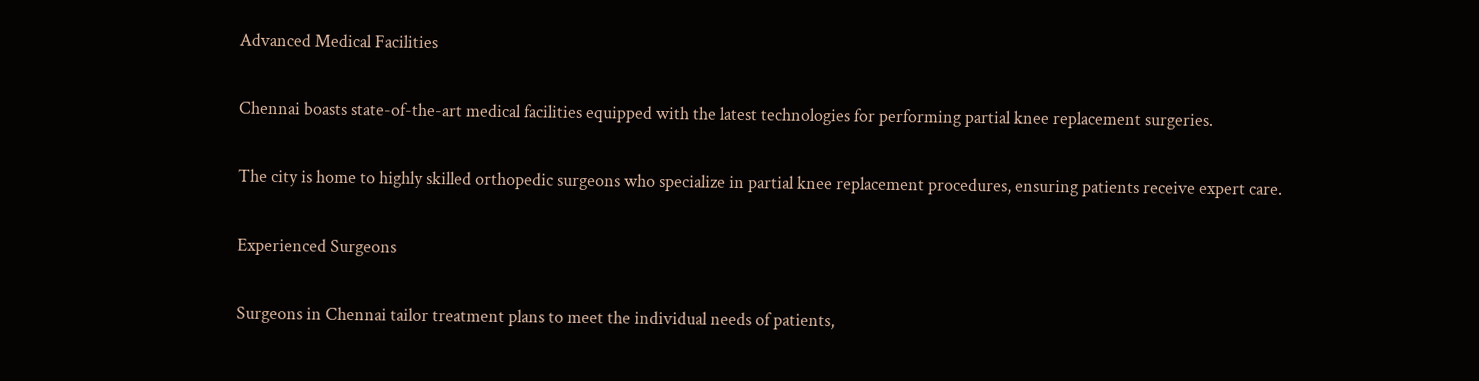Advanced Medical Facilities

Chennai boasts state-of-the-art medical facilities equipped with the latest technologies for performing partial knee replacement surgeries.

The city is home to highly skilled orthopedic surgeons who specialize in partial knee replacement procedures, ensuring patients receive expert care.

Experienced Surgeons

Surgeons in Chennai tailor treatment plans to meet the individual needs of patients,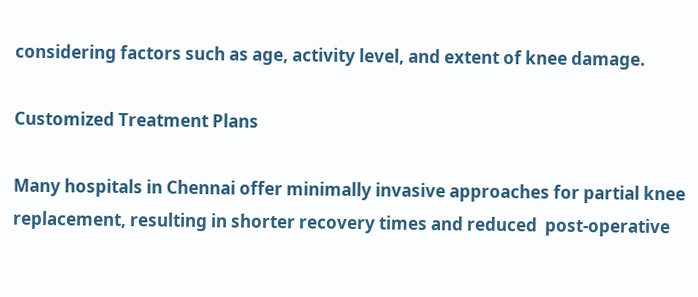considering factors such as age, activity level, and extent of knee damage.

Customized Treatment Plans

Many hospitals in Chennai offer minimally invasive approaches for partial knee replacement, resulting in shorter recovery times and reduced  post-operative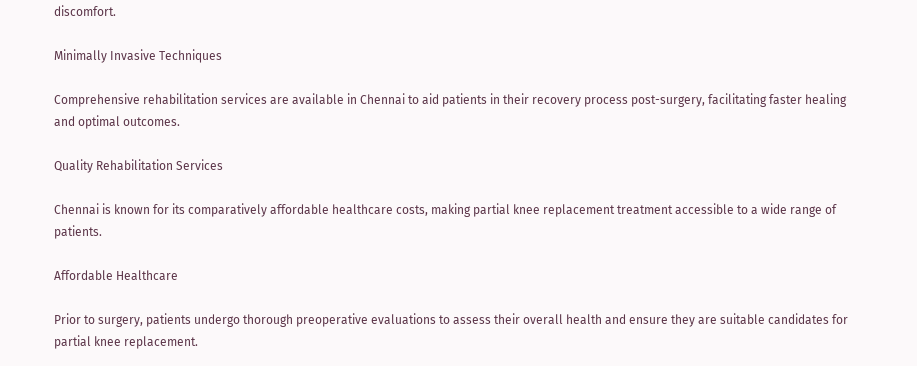discomfort.

Minimally Invasive Techniques

Comprehensive rehabilitation services are available in Chennai to aid patients in their recovery process post-surgery, facilitating faster healing and optimal outcomes.

Quality Rehabilitation Services

Chennai is known for its comparatively affordable healthcare costs, making partial knee replacement treatment accessible to a wide range of patients.

Affordable Healthcare

Prior to surgery, patients undergo thorough preoperative evaluations to assess their overall health and ensure they are suitable candidates for partial knee replacement.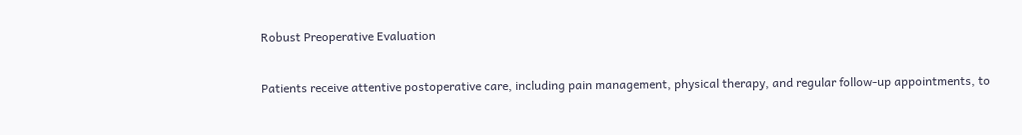Robust Preoperative Evaluation

Patients receive attentive postoperative care, including pain management, physical therapy, and regular follow-up appointments, to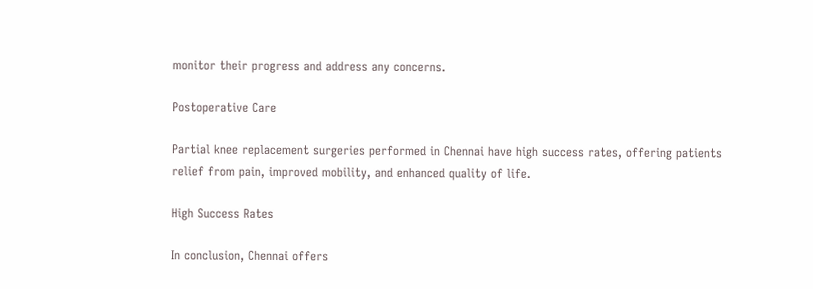monitor their progress and address any concerns.

Postoperative Care

Partial knee replacement surgeries performed in Chennai have high success rates, offering patients relief from pain, improved mobility, and enhanced quality of life.

High Success Rates

In conclusion, Chennai offers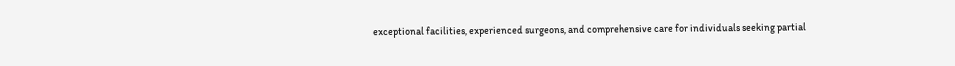exceptional facilities, experienced surgeons, and comprehensive care for individuals seeking partial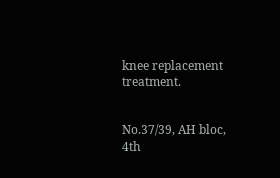knee replacement treatment.


No.37/39, AH bloc, 4th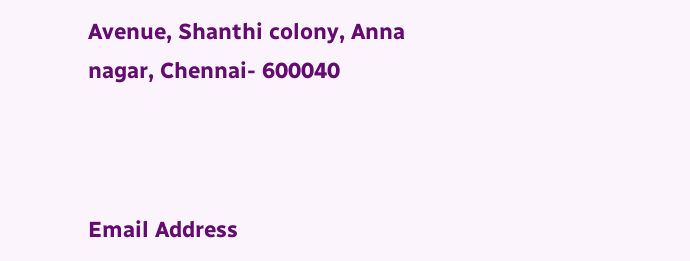Avenue, Shanthi colony, Anna nagar, Chennai- 600040



Email Address